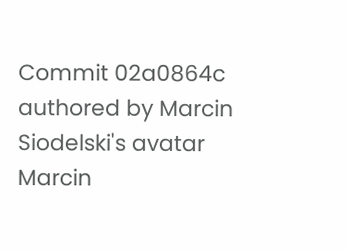Commit 02a0864c authored by Marcin Siodelski's avatar Marcin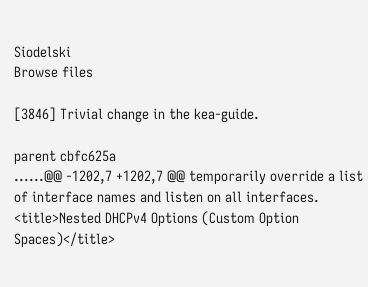Siodelski
Browse files

[3846] Trivial change in the kea-guide.

parent cbfc625a
......@@ -1202,7 +1202,7 @@ temporarily override a list of interface names and listen on all interfaces.
<title>Nested DHCPv4 Options (Custom Option Spaces)</title>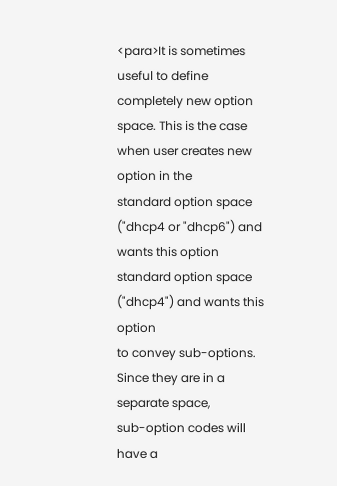<para>It is sometimes useful to define completely new option
space. This is the case when user creates new option in the
standard option space ("dhcp4 or "dhcp6") and wants this option
standard option space ("dhcp4") and wants this option
to convey sub-options. Since they are in a separate space,
sub-option codes will have a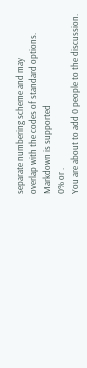separate numbering scheme and may
overlap with the codes of standard options.
Markdown is supported
0% or .
You are about to add 0 people to the discussion.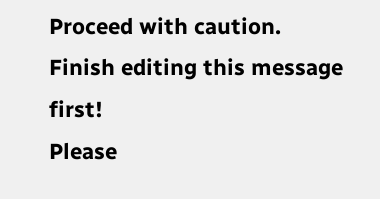Proceed with caution.
Finish editing this message first!
Please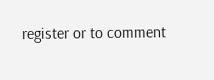register or to comment